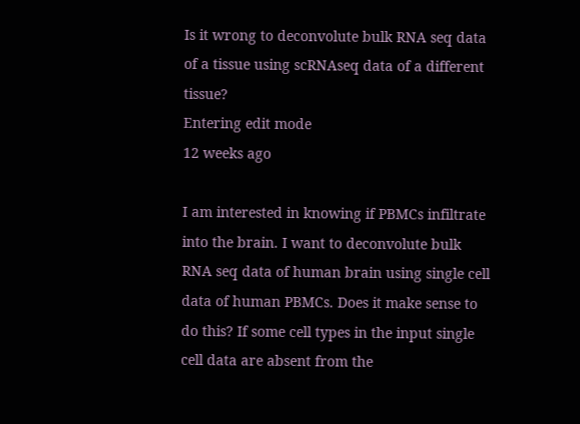Is it wrong to deconvolute bulk RNA seq data of a tissue using scRNAseq data of a different tissue?
Entering edit mode
12 weeks ago

I am interested in knowing if PBMCs infiltrate into the brain. I want to deconvolute bulk RNA seq data of human brain using single cell data of human PBMCs. Does it make sense to do this? If some cell types in the input single cell data are absent from the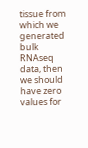tissue from which we generated bulk RNAseq data, then we should have zero values for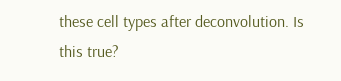these cell types after deconvolution. Is this true?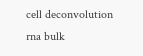cell deconvolution rna bulk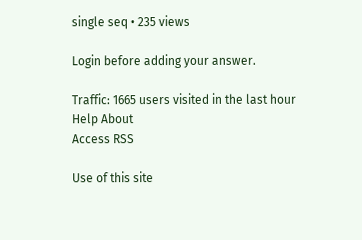single seq • 235 views

Login before adding your answer.

Traffic: 1665 users visited in the last hour
Help About
Access RSS

Use of this site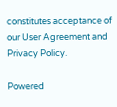constitutes acceptance of our User Agreement and Privacy Policy.

Powered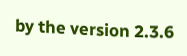by the version 2.3.6